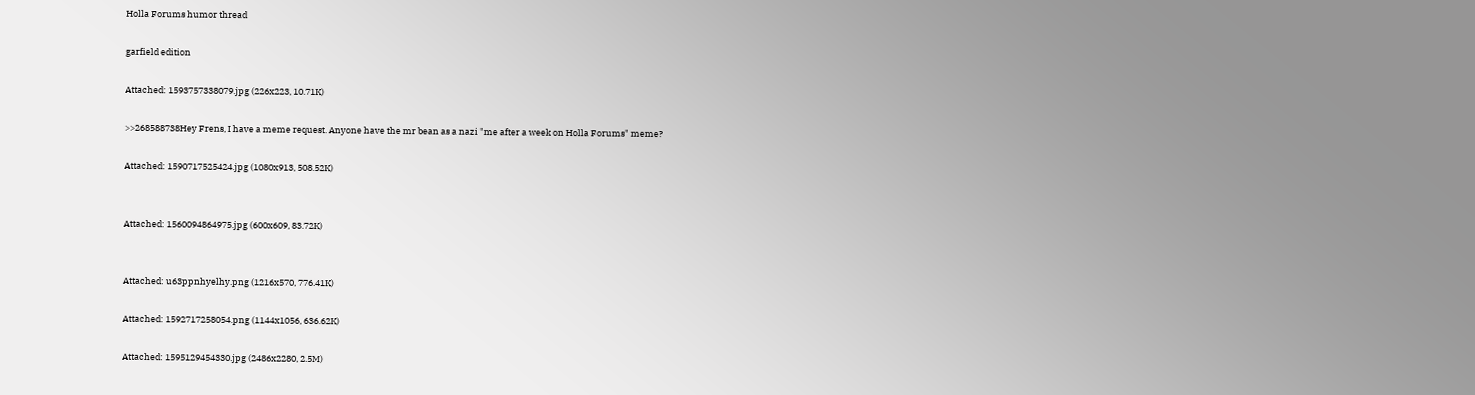Holla Forums humor thread

garfield edition

Attached: 1593757338079.jpg (226x223, 10.71K)

>>268588738Hey Frens, I have a meme request. Anyone have the mr bean as a nazi "me after a week on Holla Forums" meme?

Attached: 1590717525424.jpg (1080x913, 508.52K)


Attached: 1560094864975.jpg (600x609, 83.72K)


Attached: u63ppnhyelhy.png (1216x570, 776.41K)

Attached: 1592717258054.png (1144x1056, 636.62K)

Attached: 1595129454330.jpg (2486x2280, 2.5M)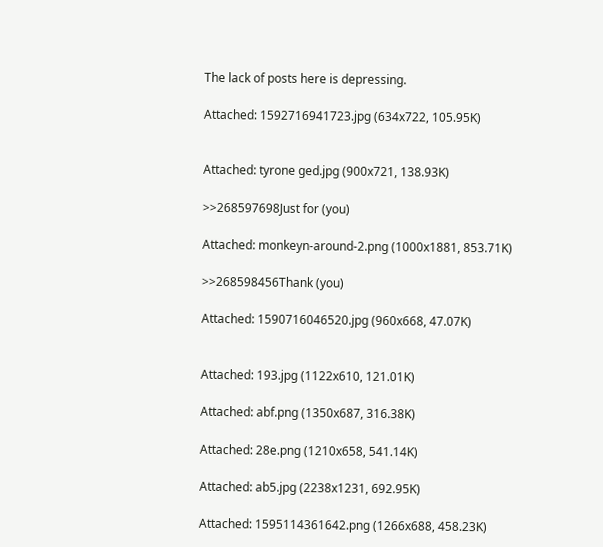The lack of posts here is depressing.

Attached: 1592716941723.jpg (634x722, 105.95K)


Attached: tyrone ged.jpg (900x721, 138.93K)

>>268597698Just for (you)

Attached: monkeyn-around-2.png (1000x1881, 853.71K)

>>268598456Thank (you)

Attached: 1590716046520.jpg (960x668, 47.07K)


Attached: 193.jpg (1122x610, 121.01K)

Attached: abf.png (1350x687, 316.38K)

Attached: 28e.png (1210x658, 541.14K)

Attached: ab5.jpg (2238x1231, 692.95K)

Attached: 1595114361642.png (1266x688, 458.23K)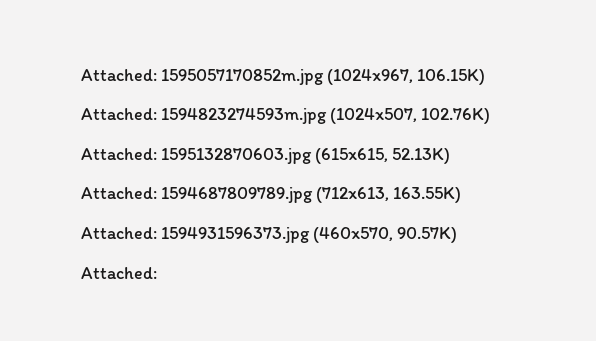Attached: 1595057170852m.jpg (1024x967, 106.15K)

Attached: 1594823274593m.jpg (1024x507, 102.76K)

Attached: 1595132870603.jpg (615x615, 52.13K)

Attached: 1594687809789.jpg (712x613, 163.55K)

Attached: 1594931596373.jpg (460x570, 90.57K)

Attached: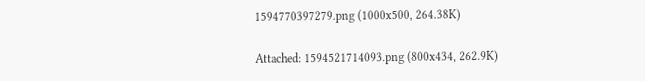1594770397279.png (1000x500, 264.38K)

Attached: 1594521714093.png (800x434, 262.9K)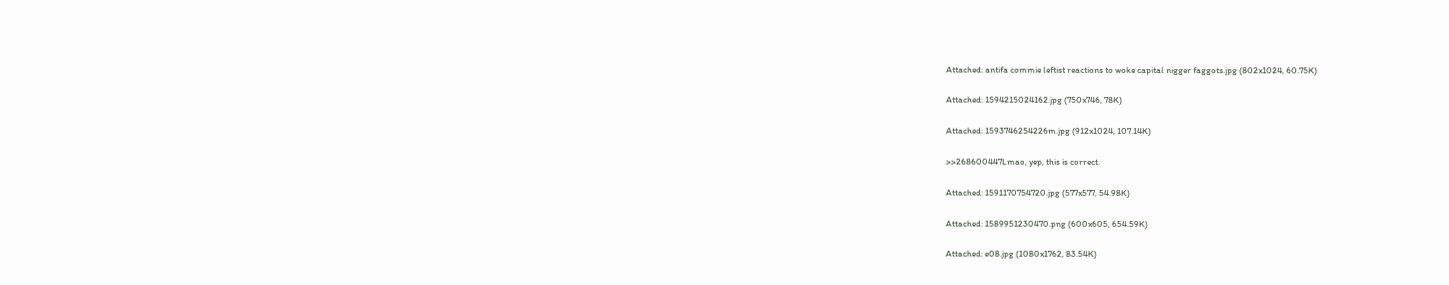Attached: antifa commie leftist reactions to woke capital nigger faggots.jpg (802x1024, 60.75K)

Attached: 1594215024162.jpg (750x746, 78K)

Attached: 1593746254226m.jpg (912x1024, 107.14K)

>>268600447Lmao, yep, this is correct.

Attached: 1591170754720.jpg (577x577, 54.98K)

Attached: 1589951230470.png (600x605, 654.59K)

Attached: e08.jpg (1080x1762, 83.54K)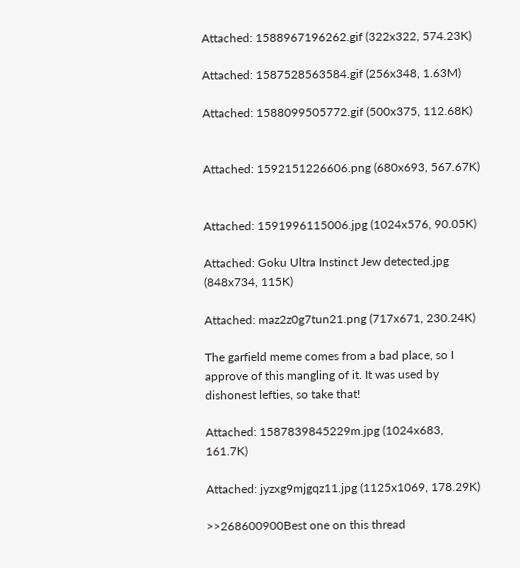Attached: 1588967196262.gif (322x322, 574.23K)

Attached: 1587528563584.gif (256x348, 1.63M)

Attached: 1588099505772.gif (500x375, 112.68K)


Attached: 1592151226606.png (680x693, 567.67K)


Attached: 1591996115006.jpg (1024x576, 90.05K)

Attached: Goku Ultra Instinct Jew detected.jpg (848x734, 115K)

Attached: maz2z0g7tun21.png (717x671, 230.24K)

The garfield meme comes from a bad place, so I approve of this mangling of it. It was used by dishonest lefties, so take that!

Attached: 1587839845229m.jpg (1024x683, 161.7K)

Attached: jyzxg9mjgqz11.jpg (1125x1069, 178.29K)

>>268600900Best one on this thread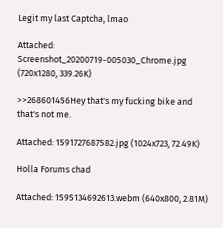Legit my last Captcha, lmao

Attached: Screenshot_20200719-005030_Chrome.jpg (720x1280, 339.26K)

>>268601456Hey that's my fucking bike and that's not me.

Attached: 1591727687582.jpg (1024x723, 72.49K)

Holla Forums chad

Attached: 1595134692613.webm (640x800, 2.81M)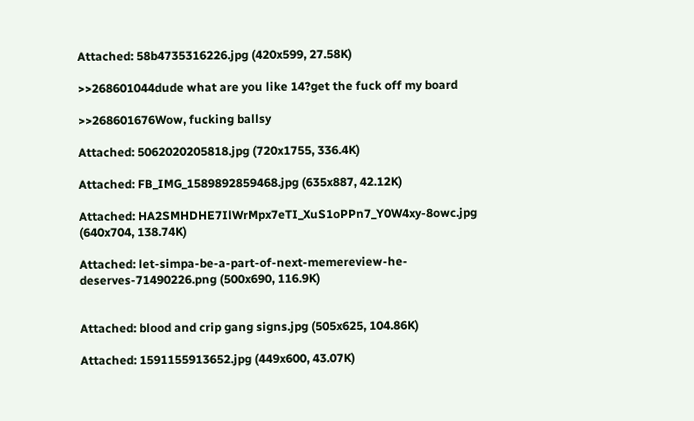Attached: 58b4735316226.jpg (420x599, 27.58K)

>>268601044dude what are you like 14?get the fuck off my board

>>268601676Wow, fucking ballsy

Attached: 5062020205818.jpg (720x1755, 336.4K)

Attached: FB_IMG_1589892859468.jpg (635x887, 42.12K)

Attached: HA2SMHDHE7IlWrMpx7eTI_XuS1oPPn7_Y0W4xy-8owc.jpg (640x704, 138.74K)

Attached: let-simpa-be-a-part-of-next-memereview-he-deserves-71490226.png (500x690, 116.9K)


Attached: blood and crip gang signs.jpg (505x625, 104.86K)

Attached: 1591155913652.jpg (449x600, 43.07K)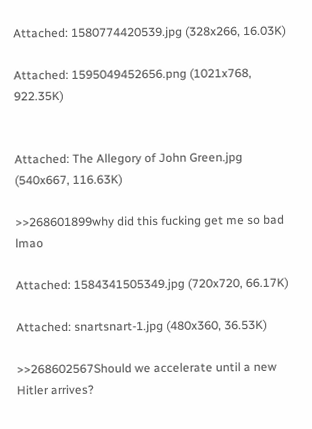Attached: 1580774420539.jpg (328x266, 16.03K)

Attached: 1595049452656.png (1021x768, 922.35K)


Attached: The Allegory of John Green.jpg (540x667, 116.63K)

>>268601899why did this fucking get me so bad lmao

Attached: 1584341505349.jpg (720x720, 66.17K)

Attached: snartsnart-1.jpg (480x360, 36.53K)

>>268602567Should we accelerate until a new Hitler arrives?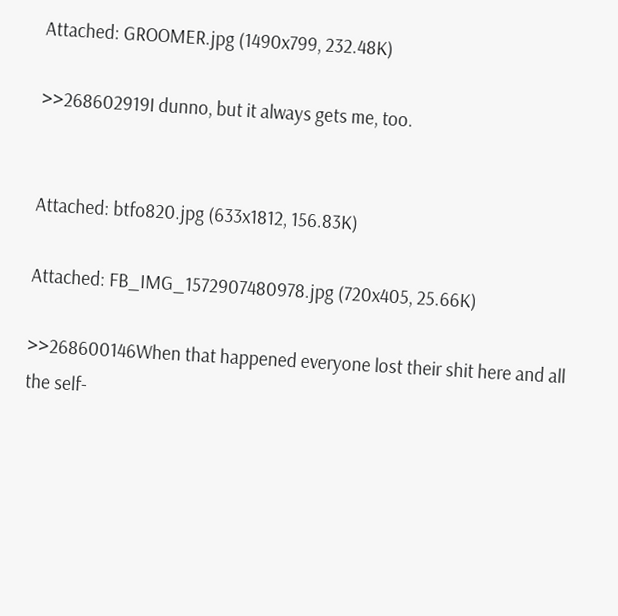Attached: GROOMER.jpg (1490x799, 232.48K)

>>268602919I dunno, but it always gets me, too.


Attached: btfo820.jpg (633x1812, 156.83K)

Attached: FB_IMG_1572907480978.jpg (720x405, 25.66K)

>>268600146When that happened everyone lost their shit here and all the self-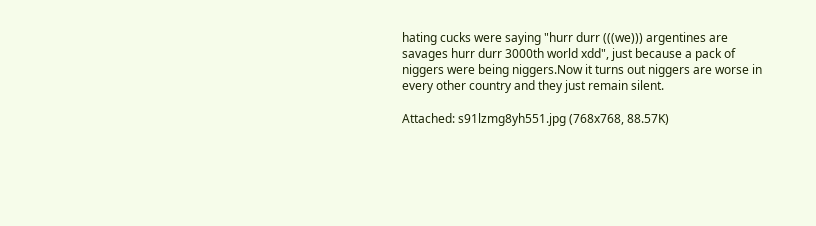hating cucks were saying "hurr durr (((we))) argentines are savages hurr durr 3000th world xdd", just because a pack of niggers were being niggers.Now it turns out niggers are worse in every other country and they just remain silent.

Attached: s91lzmg8yh551.jpg (768x768, 88.57K)